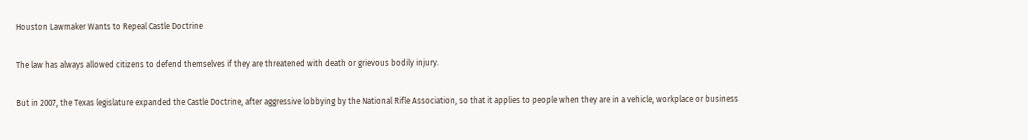Houston Lawmaker Wants to Repeal Castle Doctrine

The law has always allowed citizens to defend themselves if they are threatened with death or grievous bodily injury.

But in 2007, the Texas legislature expanded the Castle Doctrine, after aggressive lobbying by the National Rifle Association, so that it applies to people when they are in a vehicle, workplace or business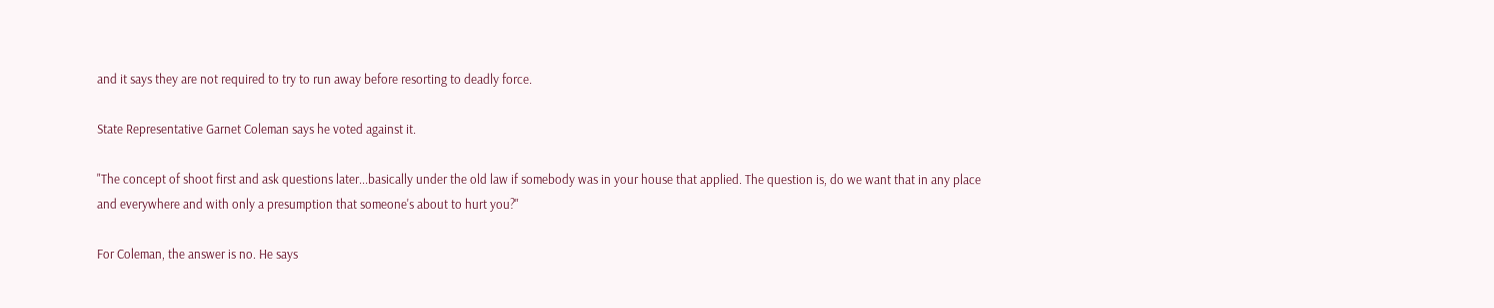and it says they are not required to try to run away before resorting to deadly force.

State Representative Garnet Coleman says he voted against it.

"The concept of shoot first and ask questions later...basically under the old law if somebody was in your house that applied. The question is, do we want that in any place and everywhere and with only a presumption that someone's about to hurt you?"

For Coleman, the answer is no. He says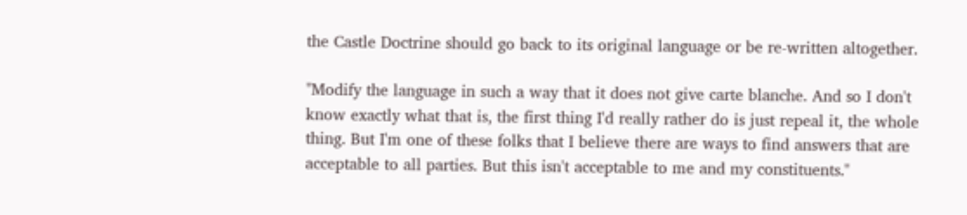the Castle Doctrine should go back to its original language or be re-written altogether.

"Modify the language in such a way that it does not give carte blanche. And so I don't know exactly what that is, the first thing I'd really rather do is just repeal it, the whole thing. But I'm one of these folks that I believe there are ways to find answers that are acceptable to all parties. But this isn't acceptable to me and my constituents."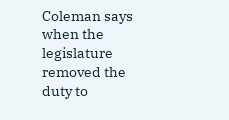Coleman says when the legislature removed the duty to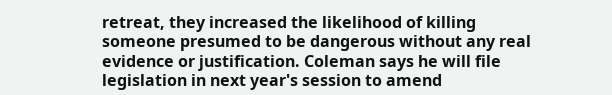retreat, they increased the likelihood of killing someone presumed to be dangerous without any real evidence or justification. Coleman says he will file legislation in next year's session to amend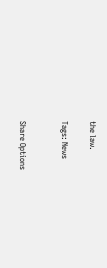the law.

Tags: News


Share Options